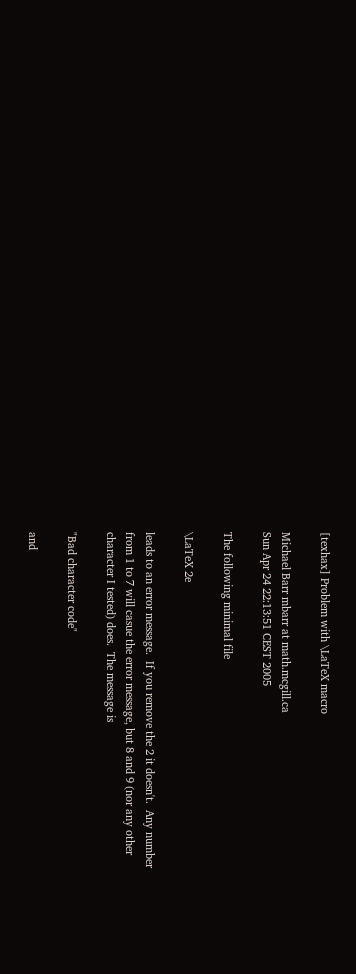[texhax] Problem with \LaTeX macro

Michael Barr mbarr at math.mcgill.ca
Sun Apr 24 22:13:51 CEST 2005

The following minimal file

\LaTeX 2e

leads to an error message.  If you remove the 2 it doesn't.  Any number
from 1 to 7 will casue the error message, but 8 and 9 (nor any other
character I tested) does.  The message is

"Bad character code"

and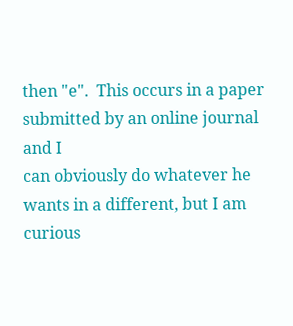then "e".  This occurs in a paper submitted by an online journal and I
can obviously do whatever he wants in a different, but I am curious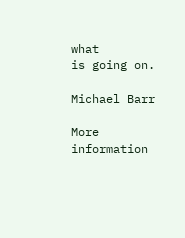what
is going on.

Michael Barr

More information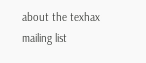about the texhax mailing list